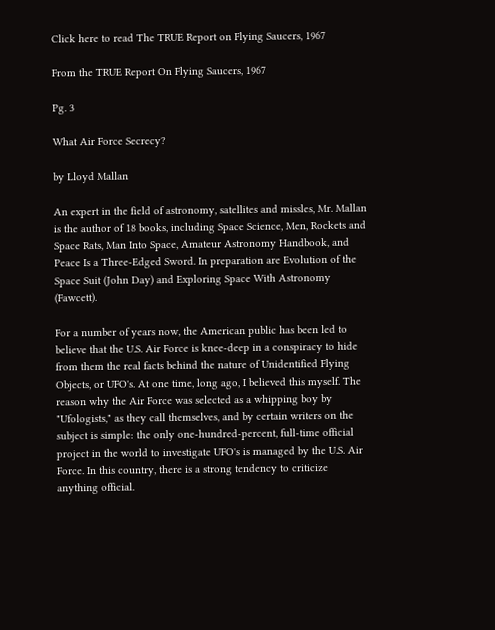Click here to read The TRUE Report on Flying Saucers, 1967

From the TRUE Report On Flying Saucers, 1967

Pg. 3

What Air Force Secrecy?

by Lloyd Mallan

An expert in the field of astronomy, satellites and missles, Mr. Mallan is the author of 18 books, including Space Science, Men, Rockets and Space Rats, Man Into Space, Amateur Astronomy Handbook, and Peace Is a Three-Edged Sword. In preparation are Evolution of the Space Suit (John Day) and Exploring Space With Astronomy (Fawcett).

For a number of years now, the American public has been led to believe that the U.S. Air Force is knee-deep in a conspiracy to hide from them the real facts behind the nature of Unidentified Flying Objects, or UFO's. At one time, long ago, I believed this myself. The reason why the Air Force was selected as a whipping boy by "Ufologists," as they call themselves, and by certain writers on the subject is simple: the only one-hundred-percent, full-time official project in the world to investigate UFO's is managed by the U.S. Air Force. In this country, there is a strong tendency to criticize anything official.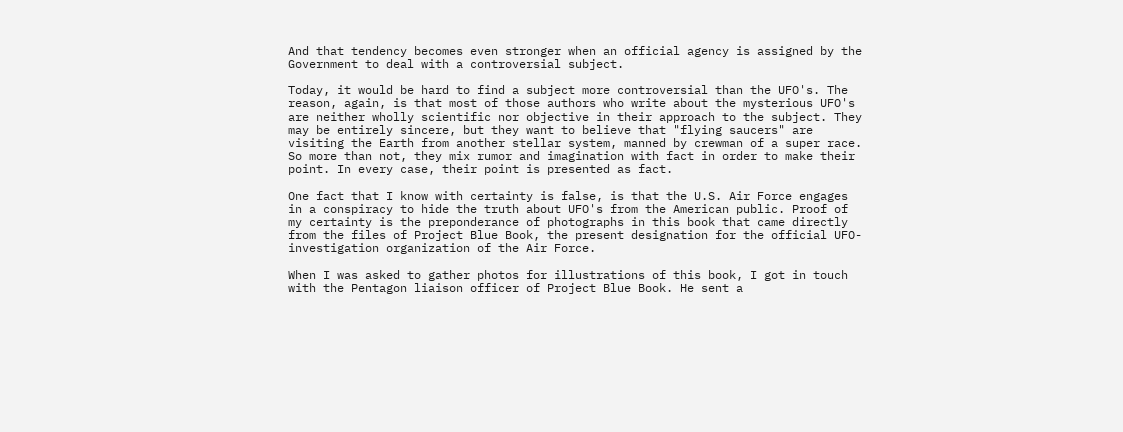And that tendency becomes even stronger when an official agency is assigned by the Government to deal with a controversial subject.

Today, it would be hard to find a subject more controversial than the UFO's. The reason, again, is that most of those authors who write about the mysterious UFO's are neither wholly scientific nor objective in their approach to the subject. They may be entirely sincere, but they want to believe that "flying saucers" are visiting the Earth from another stellar system, manned by crewman of a super race. So more than not, they mix rumor and imagination with fact in order to make their point. In every case, their point is presented as fact.

One fact that I know with certainty is false, is that the U.S. Air Force engages in a conspiracy to hide the truth about UFO's from the American public. Proof of my certainty is the preponderance of photographs in this book that came directly from the files of Project Blue Book, the present designation for the official UFO-investigation organization of the Air Force.

When I was asked to gather photos for illustrations of this book, I got in touch with the Pentagon liaison officer of Project Blue Book. He sent a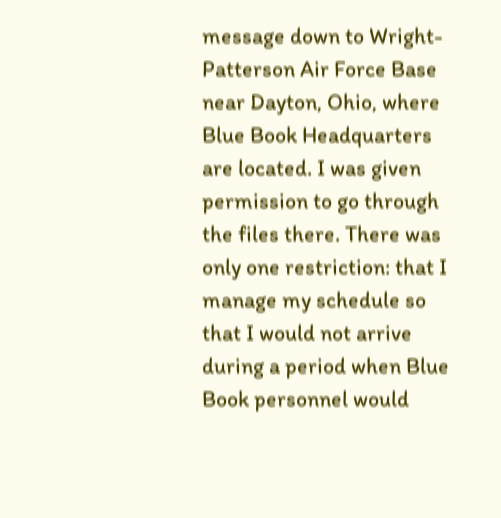message down to Wright-Patterson Air Force Base near Dayton, Ohio, where Blue Book Headquarters are located. I was given permission to go through the files there. There was only one restriction: that I manage my schedule so that I would not arrive during a period when Blue Book personnel would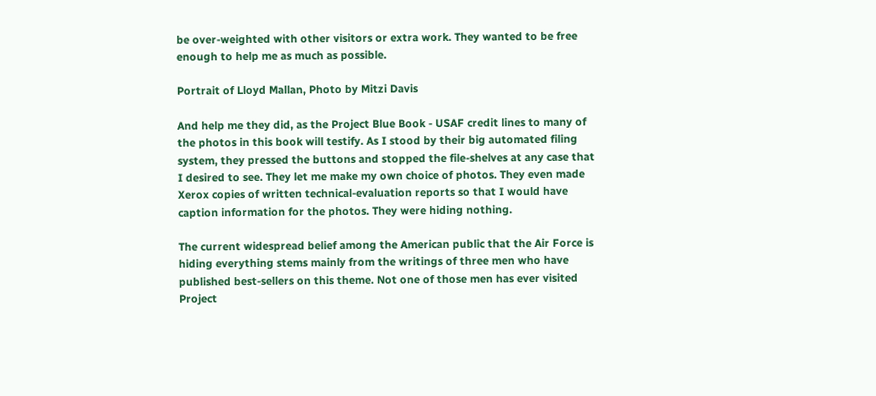be over-weighted with other visitors or extra work. They wanted to be free enough to help me as much as possible.

Portrait of Lloyd Mallan, Photo by Mitzi Davis

And help me they did, as the Project Blue Book - USAF credit lines to many of the photos in this book will testify. As I stood by their big automated filing system, they pressed the buttons and stopped the file-shelves at any case that I desired to see. They let me make my own choice of photos. They even made Xerox copies of written technical-evaluation reports so that I would have caption information for the photos. They were hiding nothing.

The current widespread belief among the American public that the Air Force is hiding everything stems mainly from the writings of three men who have published best-sellers on this theme. Not one of those men has ever visited Project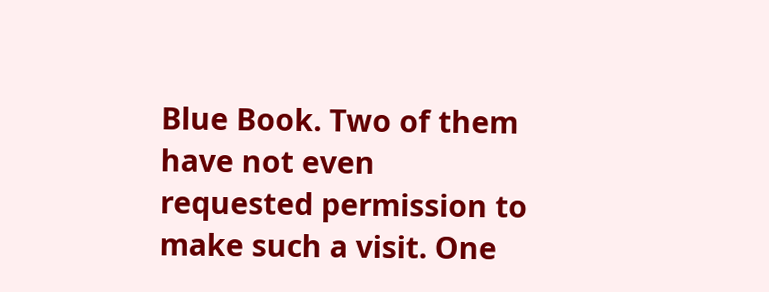Blue Book. Two of them have not even requested permission to make such a visit. One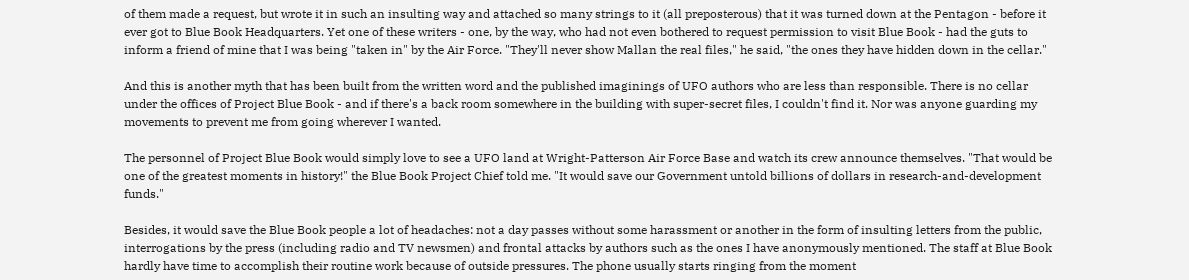of them made a request, but wrote it in such an insulting way and attached so many strings to it (all preposterous) that it was turned down at the Pentagon - before it ever got to Blue Book Headquarters. Yet one of these writers - one, by the way, who had not even bothered to request permission to visit Blue Book - had the guts to inform a friend of mine that I was being "taken in" by the Air Force. "They'll never show Mallan the real files," he said, "the ones they have hidden down in the cellar."

And this is another myth that has been built from the written word and the published imaginings of UFO authors who are less than responsible. There is no cellar under the offices of Project Blue Book - and if there's a back room somewhere in the building with super-secret files, I couldn't find it. Nor was anyone guarding my movements to prevent me from going wherever I wanted.

The personnel of Project Blue Book would simply love to see a UFO land at Wright-Patterson Air Force Base and watch its crew announce themselves. "That would be one of the greatest moments in history!" the Blue Book Project Chief told me. "It would save our Government untold billions of dollars in research-and-development funds."

Besides, it would save the Blue Book people a lot of headaches: not a day passes without some harassment or another in the form of insulting letters from the public, interrogations by the press (including radio and TV newsmen) and frontal attacks by authors such as the ones I have anonymously mentioned. The staff at Blue Book hardly have time to accomplish their routine work because of outside pressures. The phone usually starts ringing from the moment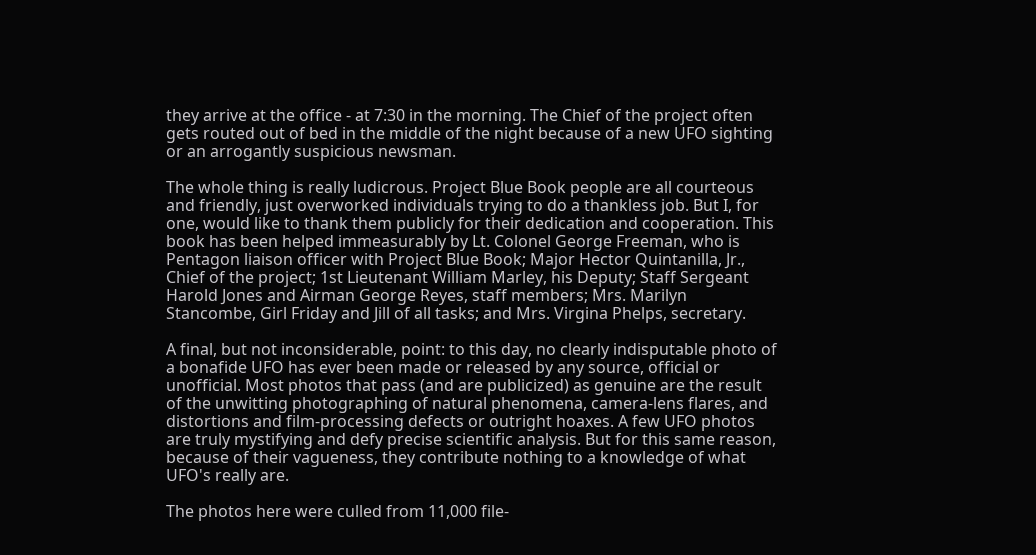they arrive at the office - at 7:30 in the morning. The Chief of the project often gets routed out of bed in the middle of the night because of a new UFO sighting or an arrogantly suspicious newsman.

The whole thing is really ludicrous. Project Blue Book people are all courteous and friendly, just overworked individuals trying to do a thankless job. But I, for one, would like to thank them publicly for their dedication and cooperation. This book has been helped immeasurably by Lt. Colonel George Freeman, who is Pentagon liaison officer with Project Blue Book; Major Hector Quintanilla, Jr., Chief of the project; 1st Lieutenant William Marley, his Deputy; Staff Sergeant Harold Jones and Airman George Reyes, staff members; Mrs. Marilyn Stancombe, Girl Friday and Jill of all tasks; and Mrs. Virgina Phelps, secretary.

A final, but not inconsiderable, point: to this day, no clearly indisputable photo of a bonafide UFO has ever been made or released by any source, official or unofficial. Most photos that pass (and are publicized) as genuine are the result of the unwitting photographing of natural phenomena, camera-lens flares, and distortions and film-processing defects or outright hoaxes. A few UFO photos are truly mystifying and defy precise scientific analysis. But for this same reason, because of their vagueness, they contribute nothing to a knowledge of what UFO's really are.

The photos here were culled from 11,000 file-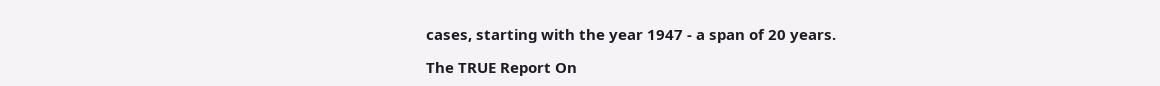cases, starting with the year 1947 - a span of 20 years.

The TRUE Report On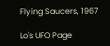Flying Saucers, 1967

Lo's UFO Page